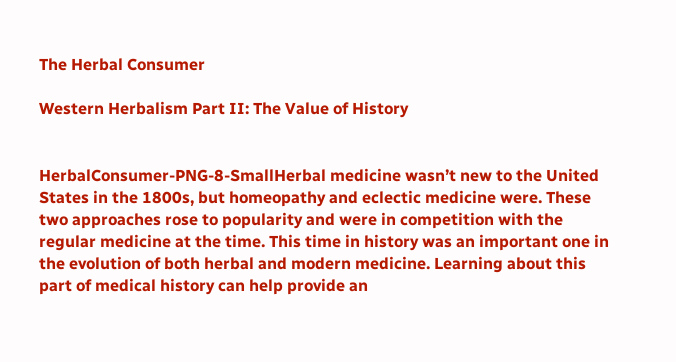The Herbal Consumer

Western Herbalism Part II: The Value of History


HerbalConsumer-PNG-8-SmallHerbal medicine wasn’t new to the United States in the 1800s, but homeopathy and eclectic medicine were. These two approaches rose to popularity and were in competition with the regular medicine at the time. This time in history was an important one in the evolution of both herbal and modern medicine. Learning about this part of medical history can help provide an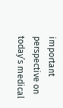important perspective on today’s medical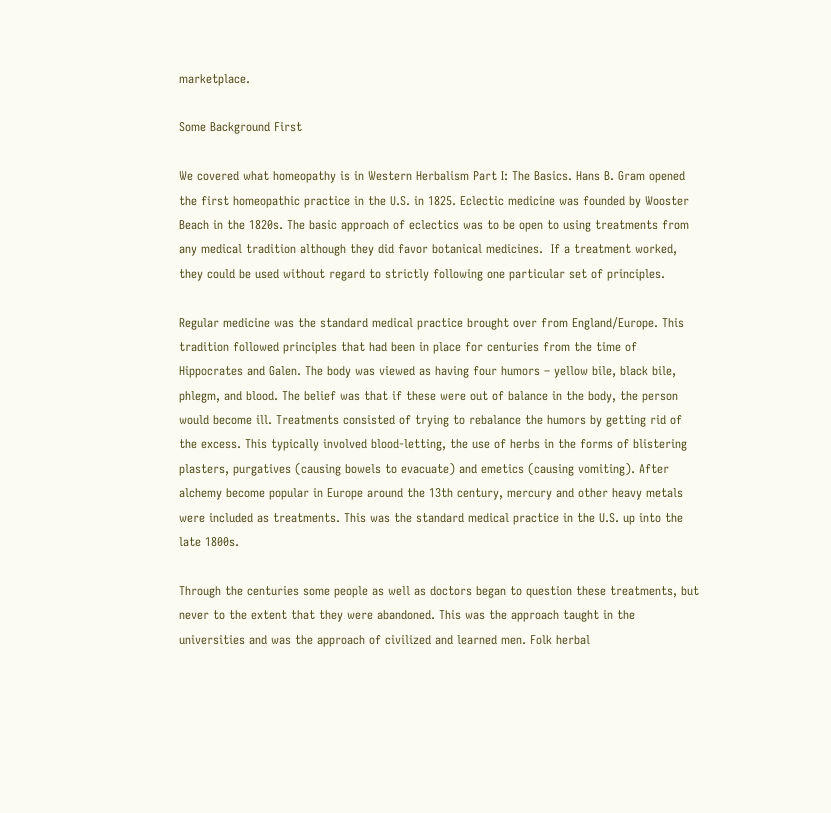marketplace.

Some Background First

We covered what homeopathy is in Western Herbalism Part I: The Basics. Hans B. Gram opened the first homeopathic practice in the U.S. in 1825. Eclectic medicine was founded by Wooster Beach in the 1820s. The basic approach of eclectics was to be open to using treatments from any medical tradition although they did favor botanical medicines.  If a treatment worked, they could be used without regard to strictly following one particular set of principles.

Regular medicine was the standard medical practice brought over from England/Europe. This tradition followed principles that had been in place for centuries from the time of Hippocrates and Galen. The body was viewed as having four humors – yellow bile, black bile, phlegm, and blood. The belief was that if these were out of balance in the body, the person would become ill. Treatments consisted of trying to rebalance the humors by getting rid of the excess. This typically involved blood-letting, the use of herbs in the forms of blistering plasters, purgatives (causing bowels to evacuate) and emetics (causing vomiting). After alchemy become popular in Europe around the 13th century, mercury and other heavy metals were included as treatments. This was the standard medical practice in the U.S. up into the late 1800s.

Through the centuries some people as well as doctors began to question these treatments, but never to the extent that they were abandoned. This was the approach taught in the universities and was the approach of civilized and learned men. Folk herbal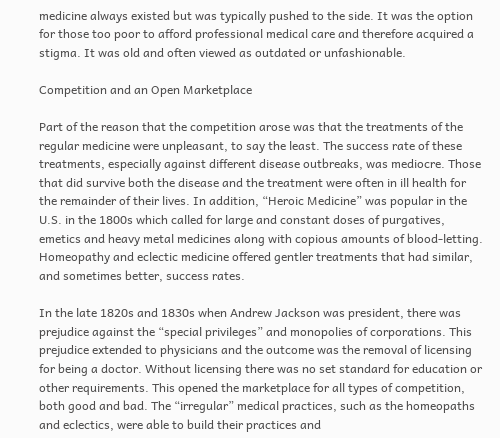medicine always existed but was typically pushed to the side. It was the option for those too poor to afford professional medical care and therefore acquired a stigma. It was old and often viewed as outdated or unfashionable.

Competition and an Open Marketplace

Part of the reason that the competition arose was that the treatments of the regular medicine were unpleasant, to say the least. The success rate of these treatments, especially against different disease outbreaks, was mediocre. Those that did survive both the disease and the treatment were often in ill health for the remainder of their lives. In addition, “Heroic Medicine” was popular in the U.S. in the 1800s which called for large and constant doses of purgatives, emetics and heavy metal medicines along with copious amounts of blood-letting. Homeopathy and eclectic medicine offered gentler treatments that had similar, and sometimes better, success rates.

In the late 1820s and 1830s when Andrew Jackson was president, there was prejudice against the “special privileges” and monopolies of corporations. This prejudice extended to physicians and the outcome was the removal of licensing for being a doctor. Without licensing there was no set standard for education or other requirements. This opened the marketplace for all types of competition, both good and bad. The “irregular” medical practices, such as the homeopaths and eclectics, were able to build their practices and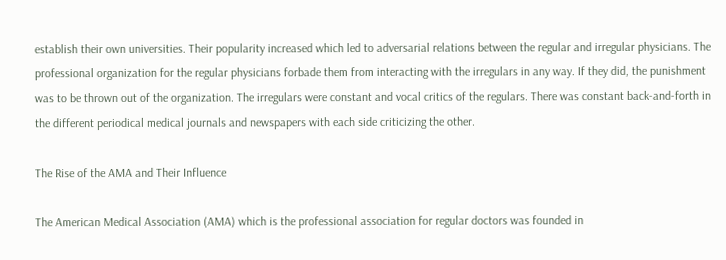establish their own universities. Their popularity increased which led to adversarial relations between the regular and irregular physicians. The professional organization for the regular physicians forbade them from interacting with the irregulars in any way. If they did, the punishment was to be thrown out of the organization. The irregulars were constant and vocal critics of the regulars. There was constant back-and-forth in the different periodical medical journals and newspapers with each side criticizing the other.

The Rise of the AMA and Their Influence

The American Medical Association (AMA) which is the professional association for regular doctors was founded in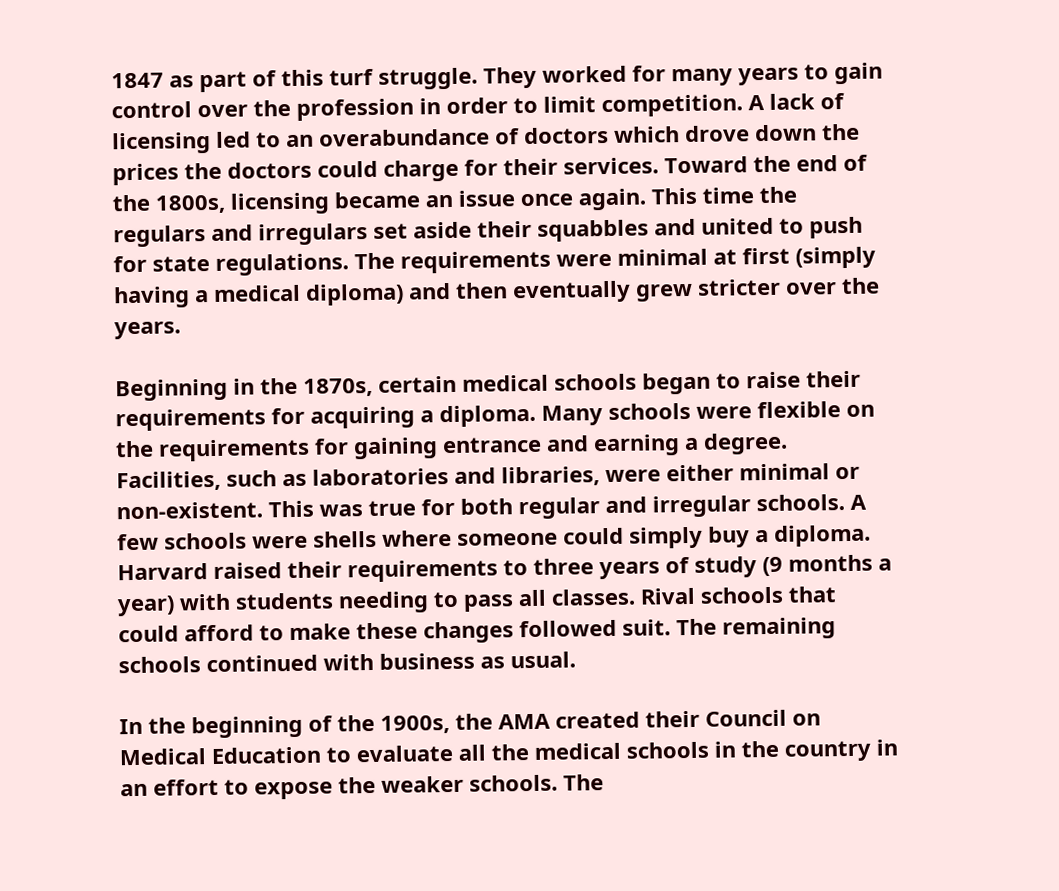1847 as part of this turf struggle. They worked for many years to gain control over the profession in order to limit competition. A lack of licensing led to an overabundance of doctors which drove down the prices the doctors could charge for their services. Toward the end of the 1800s, licensing became an issue once again. This time the regulars and irregulars set aside their squabbles and united to push for state regulations. The requirements were minimal at first (simply having a medical diploma) and then eventually grew stricter over the years.

Beginning in the 1870s, certain medical schools began to raise their requirements for acquiring a diploma. Many schools were flexible on the requirements for gaining entrance and earning a degree. Facilities, such as laboratories and libraries, were either minimal or non-existent. This was true for both regular and irregular schools. A few schools were shells where someone could simply buy a diploma. Harvard raised their requirements to three years of study (9 months a year) with students needing to pass all classes. Rival schools that could afford to make these changes followed suit. The remaining schools continued with business as usual.

In the beginning of the 1900s, the AMA created their Council on Medical Education to evaluate all the medical schools in the country in an effort to expose the weaker schools. The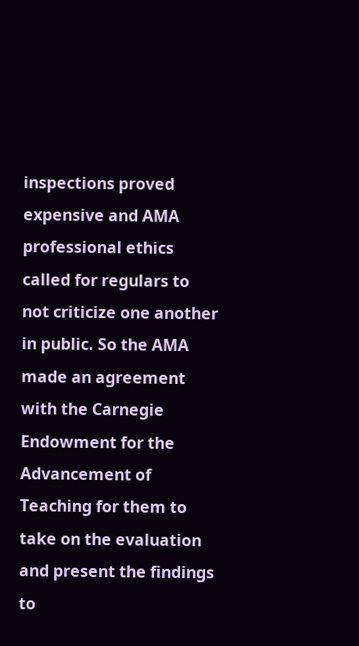inspections proved expensive and AMA professional ethics called for regulars to not criticize one another in public. So the AMA made an agreement with the Carnegie Endowment for the Advancement of Teaching for them to take on the evaluation and present the findings to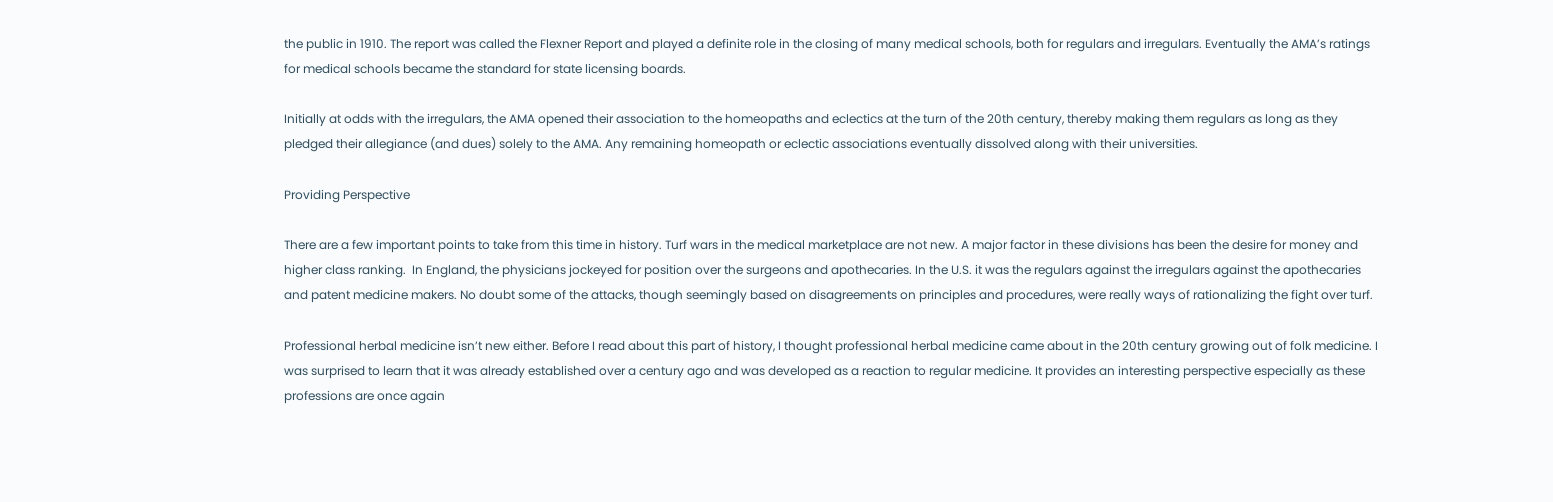the public in 1910. The report was called the Flexner Report and played a definite role in the closing of many medical schools, both for regulars and irregulars. Eventually the AMA’s ratings for medical schools became the standard for state licensing boards.

Initially at odds with the irregulars, the AMA opened their association to the homeopaths and eclectics at the turn of the 20th century, thereby making them regulars as long as they pledged their allegiance (and dues) solely to the AMA. Any remaining homeopath or eclectic associations eventually dissolved along with their universities.

Providing Perspective

There are a few important points to take from this time in history. Turf wars in the medical marketplace are not new. A major factor in these divisions has been the desire for money and higher class ranking.  In England, the physicians jockeyed for position over the surgeons and apothecaries. In the U.S. it was the regulars against the irregulars against the apothecaries and patent medicine makers. No doubt some of the attacks, though seemingly based on disagreements on principles and procedures, were really ways of rationalizing the fight over turf.

Professional herbal medicine isn’t new either. Before I read about this part of history, I thought professional herbal medicine came about in the 20th century growing out of folk medicine. I was surprised to learn that it was already established over a century ago and was developed as a reaction to regular medicine. It provides an interesting perspective especially as these professions are once again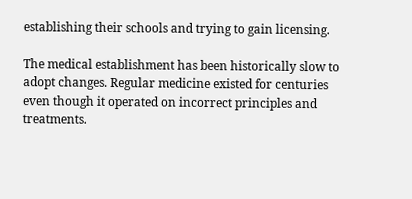establishing their schools and trying to gain licensing.

The medical establishment has been historically slow to adopt changes. Regular medicine existed for centuries even though it operated on incorrect principles and treatments.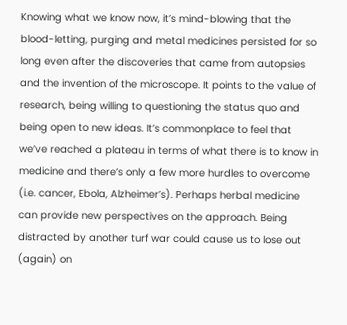Knowing what we know now, it’s mind-blowing that the blood-letting, purging and metal medicines persisted for so long even after the discoveries that came from autopsies and the invention of the microscope. It points to the value of research, being willing to questioning the status quo and being open to new ideas. It’s commonplace to feel that we’ve reached a plateau in terms of what there is to know in medicine and there’s only a few more hurdles to overcome (i.e. cancer, Ebola, Alzheimer’s). Perhaps herbal medicine can provide new perspectives on the approach. Being distracted by another turf war could cause us to lose out (again) on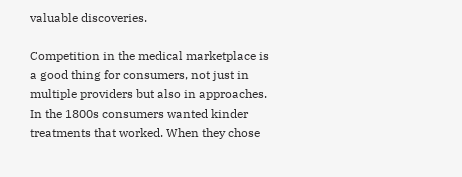valuable discoveries.

Competition in the medical marketplace is a good thing for consumers, not just in multiple providers but also in approaches. In the 1800s consumers wanted kinder treatments that worked. When they chose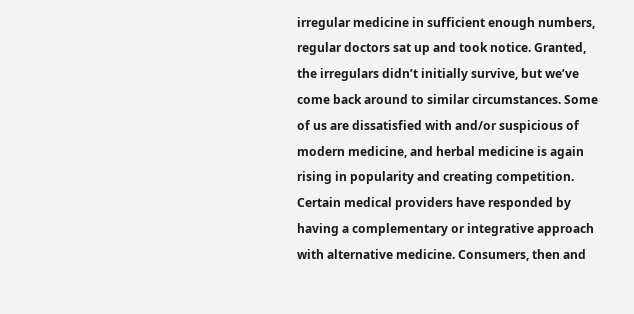irregular medicine in sufficient enough numbers, regular doctors sat up and took notice. Granted, the irregulars didn’t initially survive, but we’ve come back around to similar circumstances. Some of us are dissatisfied with and/or suspicious of modern medicine, and herbal medicine is again rising in popularity and creating competition. Certain medical providers have responded by having a complementary or integrative approach with alternative medicine. Consumers, then and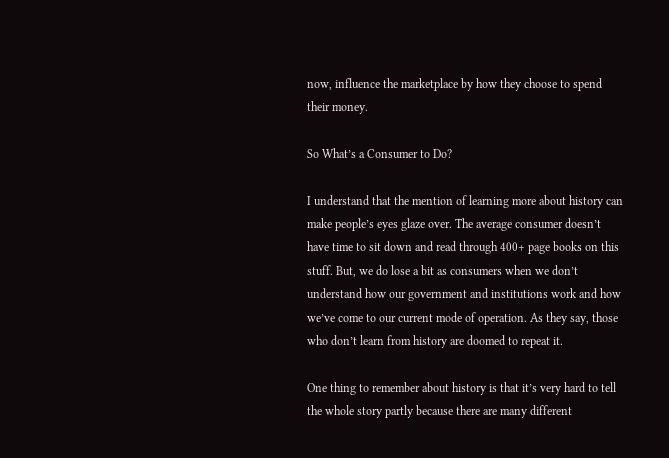now, influence the marketplace by how they choose to spend their money.

So What’s a Consumer to Do?

I understand that the mention of learning more about history can make people’s eyes glaze over. The average consumer doesn’t have time to sit down and read through 400+ page books on this stuff. But, we do lose a bit as consumers when we don’t understand how our government and institutions work and how we’ve come to our current mode of operation. As they say, those who don’t learn from history are doomed to repeat it.

One thing to remember about history is that it’s very hard to tell the whole story partly because there are many different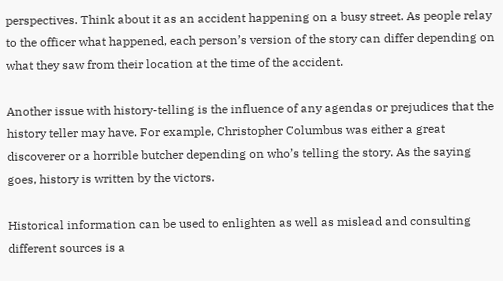perspectives. Think about it as an accident happening on a busy street. As people relay to the officer what happened, each person’s version of the story can differ depending on what they saw from their location at the time of the accident.

Another issue with history-telling is the influence of any agendas or prejudices that the history teller may have. For example, Christopher Columbus was either a great discoverer or a horrible butcher depending on who’s telling the story. As the saying goes, history is written by the victors.

Historical information can be used to enlighten as well as mislead and consulting different sources is a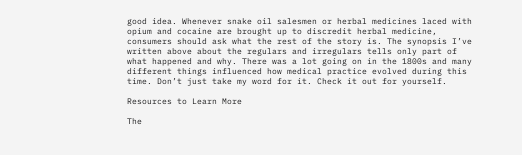good idea. Whenever snake oil salesmen or herbal medicines laced with opium and cocaine are brought up to discredit herbal medicine, consumers should ask what the rest of the story is. The synopsis I’ve written above about the regulars and irregulars tells only part of what happened and why. There was a lot going on in the 1800s and many different things influenced how medical practice evolved during this time. Don’t just take my word for it. Check it out for yourself.

Resources to Learn More

The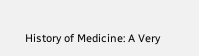History of Medicine: A Very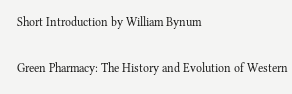Short Introduction by William Bynum

Green Pharmacy: The History and Evolution of Western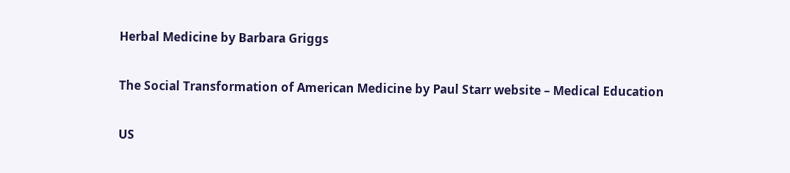Herbal Medicine by Barbara Griggs

The Social Transformation of American Medicine by Paul Starr website – Medical Education

US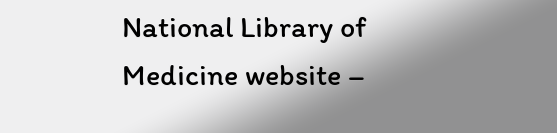National Library of Medicine website –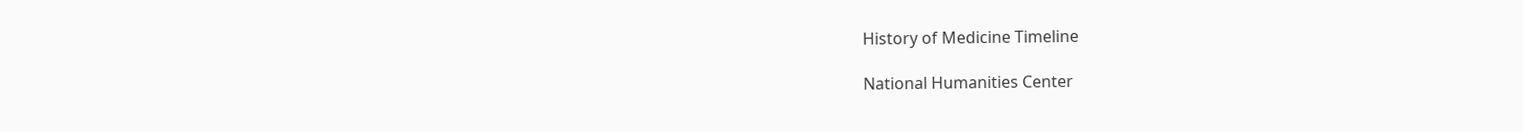History of Medicine Timeline

National Humanities Center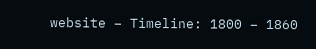website – Timeline: 1800 – 1860